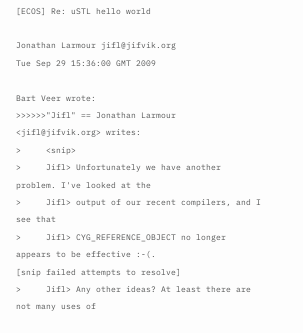[ECOS] Re: uSTL hello world

Jonathan Larmour jifl@jifvik.org
Tue Sep 29 15:36:00 GMT 2009

Bart Veer wrote:
>>>>>>"Jifl" == Jonathan Larmour <jifl@jifvik.org> writes:
>     <snip>
>     Jifl> Unfortunately we have another problem. I've looked at the
>     Jifl> output of our recent compilers, and I see that
>     Jifl> CYG_REFERENCE_OBJECT no longer appears to be effective :-(.
[snip failed attempts to resolve]
>     Jifl> Any other ideas? At least there are not many uses of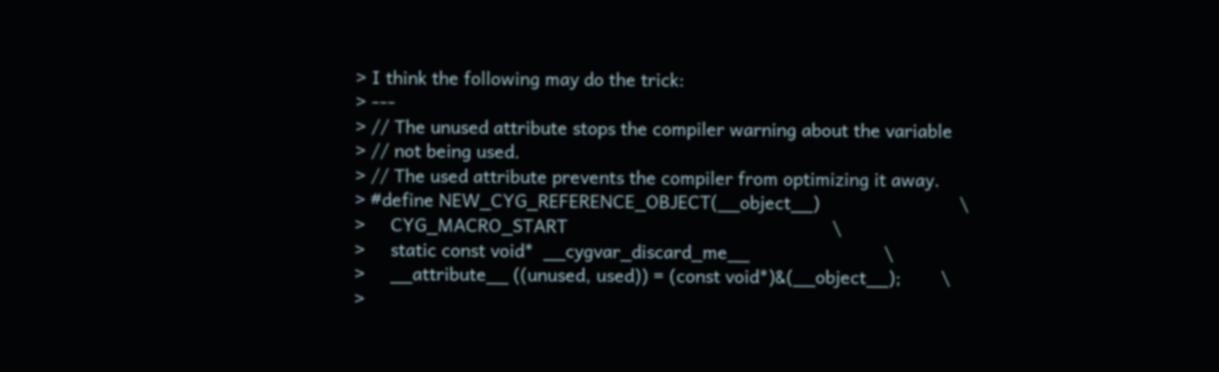> I think the following may do the trick:
> ---
> // The unused attribute stops the compiler warning about the variable
> // not being used.
> // The used attribute prevents the compiler from optimizing it away.
> #define NEW_CYG_REFERENCE_OBJECT(__object__)                            \
>     CYG_MACRO_START                                                     \
>     static const void*  __cygvar_discard_me__                           \
>     __attribute__ ((unused, used)) = (const void*)&(__object__);        \
>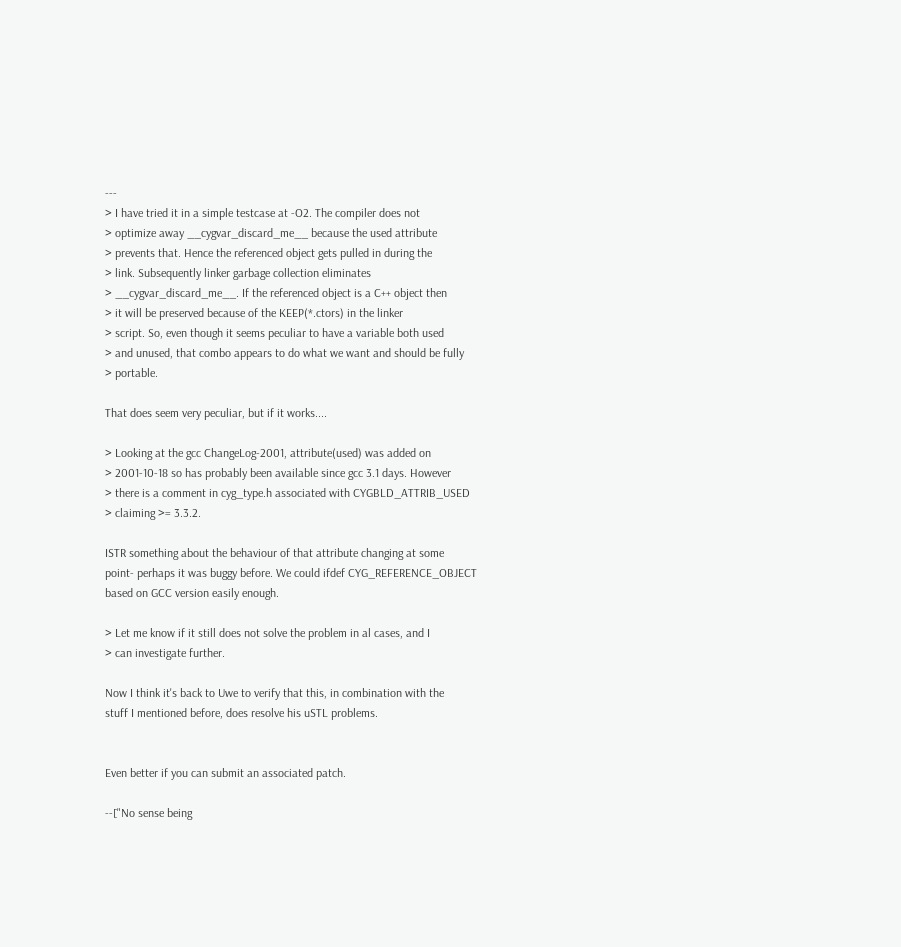---
> I have tried it in a simple testcase at -O2. The compiler does not
> optimize away __cygvar_discard_me__ because the used attribute
> prevents that. Hence the referenced object gets pulled in during the
> link. Subsequently linker garbage collection eliminates
> __cygvar_discard_me__. If the referenced object is a C++ object then
> it will be preserved because of the KEEP(*.ctors) in the linker
> script. So, even though it seems peculiar to have a variable both used
> and unused, that combo appears to do what we want and should be fully
> portable.

That does seem very peculiar, but if it works....

> Looking at the gcc ChangeLog-2001, attribute(used) was added on
> 2001-10-18 so has probably been available since gcc 3.1 days. However
> there is a comment in cyg_type.h associated with CYGBLD_ATTRIB_USED
> claiming >= 3.3.2.

ISTR something about the behaviour of that attribute changing at some
point- perhaps it was buggy before. We could ifdef CYG_REFERENCE_OBJECT
based on GCC version easily enough.

> Let me know if it still does not solve the problem in al cases, and I
> can investigate further.

Now I think it's back to Uwe to verify that this, in combination with the
stuff I mentioned before, does resolve his uSTL problems.


Even better if you can submit an associated patch.

--["No sense being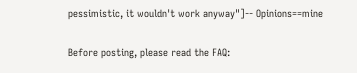pessimistic, it wouldn't work anyway"]-- Opinions==mine

Before posting, please read the FAQ: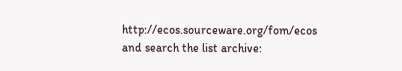http://ecos.sourceware.org/fom/ecos
and search the list archive: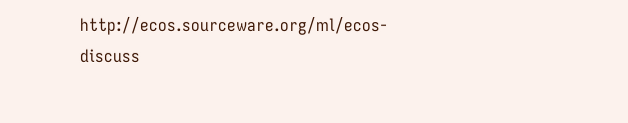http://ecos.sourceware.org/ml/ecos-discuss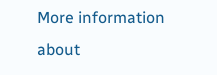More information about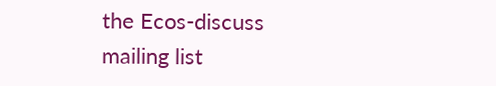the Ecos-discuss mailing list